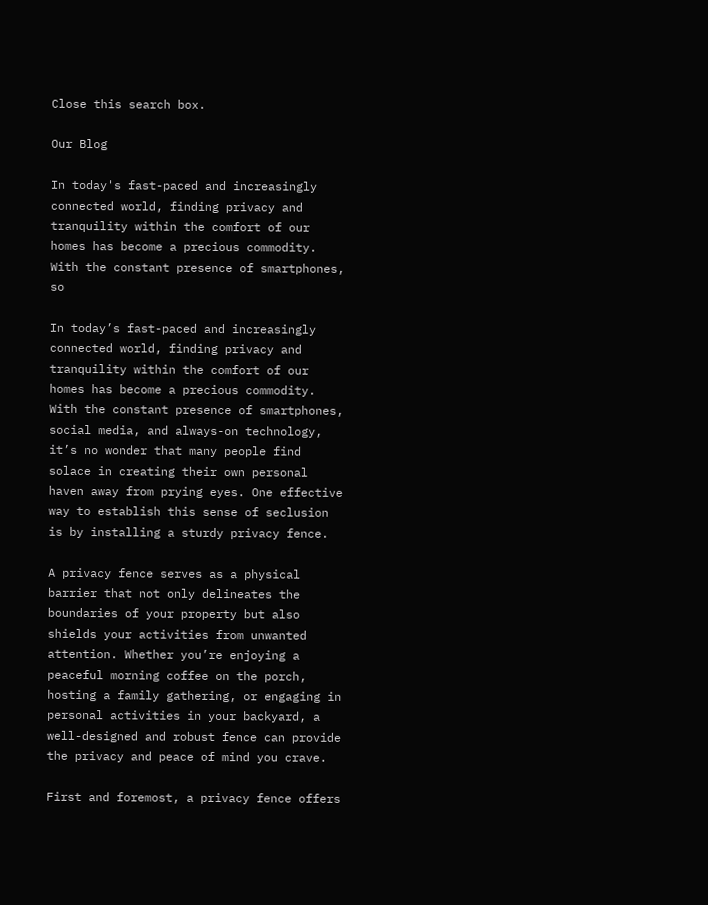Close this search box.

Our Blog

In today's fast-paced and increasingly connected world, finding privacy and tranquility within the comfort of our homes has become a precious commodity. With the constant presence of smartphones, so

In today’s fast-paced and increasingly connected world, finding privacy and tranquility within the comfort of our homes has become a precious commodity. With the constant presence of smartphones, social media, and always-on technology, it’s no wonder that many people find solace in creating their own personal haven away from prying eyes. One effective way to establish this sense of seclusion is by installing a sturdy privacy fence.

A privacy fence serves as a physical barrier that not only delineates the boundaries of your property but also shields your activities from unwanted attention. Whether you’re enjoying a peaceful morning coffee on the porch, hosting a family gathering, or engaging in personal activities in your backyard, a well-designed and robust fence can provide the privacy and peace of mind you crave.

First and foremost, a privacy fence offers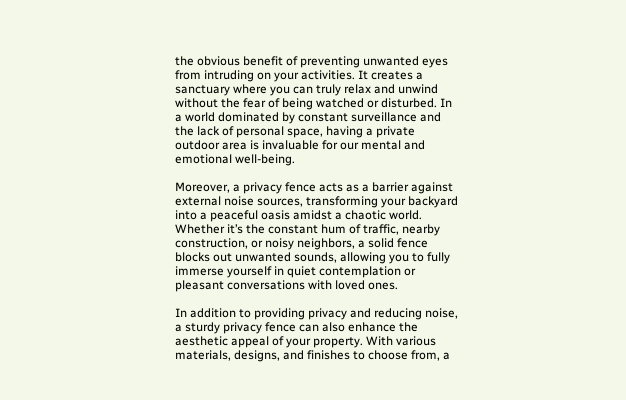the obvious benefit of preventing unwanted eyes from intruding on your activities. It creates a sanctuary where you can truly relax and unwind without the fear of being watched or disturbed. In a world dominated by constant surveillance and the lack of personal space, having a private outdoor area is invaluable for our mental and emotional well-being.

Moreover, a privacy fence acts as a barrier against external noise sources, transforming your backyard into a peaceful oasis amidst a chaotic world. Whether it’s the constant hum of traffic, nearby construction, or noisy neighbors, a solid fence blocks out unwanted sounds, allowing you to fully immerse yourself in quiet contemplation or pleasant conversations with loved ones.

In addition to providing privacy and reducing noise, a sturdy privacy fence can also enhance the aesthetic appeal of your property. With various materials, designs, and finishes to choose from, a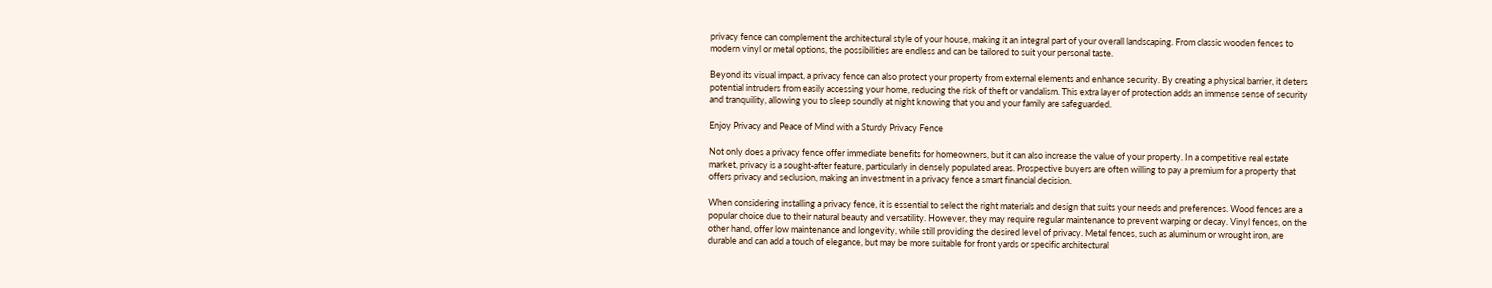privacy fence can complement the architectural style of your house, making it an integral part of your overall landscaping. From classic wooden fences to modern vinyl or metal options, the possibilities are endless and can be tailored to suit your personal taste.

Beyond its visual impact, a privacy fence can also protect your property from external elements and enhance security. By creating a physical barrier, it deters potential intruders from easily accessing your home, reducing the risk of theft or vandalism. This extra layer of protection adds an immense sense of security and tranquility, allowing you to sleep soundly at night knowing that you and your family are safeguarded.

Enjoy Privacy and Peace of Mind with a Sturdy Privacy Fence

Not only does a privacy fence offer immediate benefits for homeowners, but it can also increase the value of your property. In a competitive real estate market, privacy is a sought-after feature, particularly in densely populated areas. Prospective buyers are often willing to pay a premium for a property that offers privacy and seclusion, making an investment in a privacy fence a smart financial decision.

When considering installing a privacy fence, it is essential to select the right materials and design that suits your needs and preferences. Wood fences are a popular choice due to their natural beauty and versatility. However, they may require regular maintenance to prevent warping or decay. Vinyl fences, on the other hand, offer low maintenance and longevity, while still providing the desired level of privacy. Metal fences, such as aluminum or wrought iron, are durable and can add a touch of elegance, but may be more suitable for front yards or specific architectural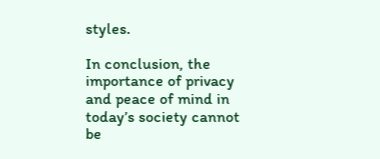styles.

In conclusion, the importance of privacy and peace of mind in today’s society cannot be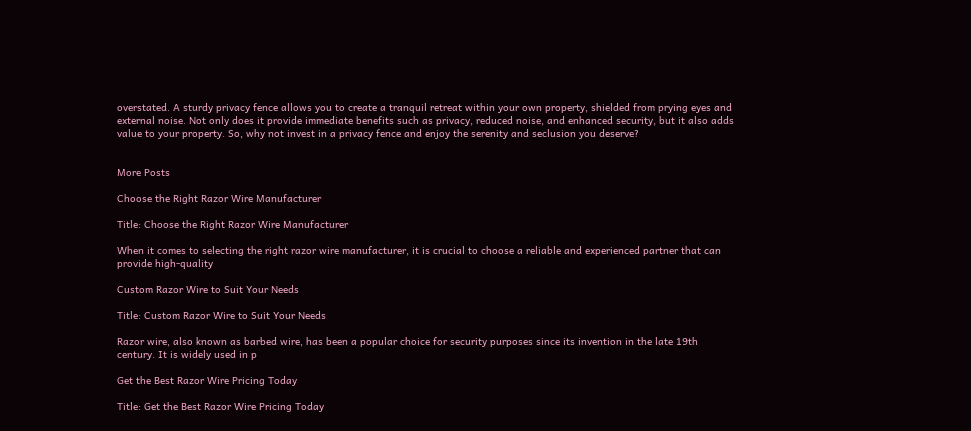overstated. A sturdy privacy fence allows you to create a tranquil retreat within your own property, shielded from prying eyes and external noise. Not only does it provide immediate benefits such as privacy, reduced noise, and enhanced security, but it also adds value to your property. So, why not invest in a privacy fence and enjoy the serenity and seclusion you deserve?


More Posts

Choose the Right Razor Wire Manufacturer

Title: Choose the Right Razor Wire Manufacturer

When it comes to selecting the right razor wire manufacturer, it is crucial to choose a reliable and experienced partner that can provide high-quality

Custom Razor Wire to Suit Your Needs

Title: Custom Razor Wire to Suit Your Needs

Razor wire, also known as barbed wire, has been a popular choice for security purposes since its invention in the late 19th century. It is widely used in p

Get the Best Razor Wire Pricing Today

Title: Get the Best Razor Wire Pricing Today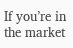If you’re in the market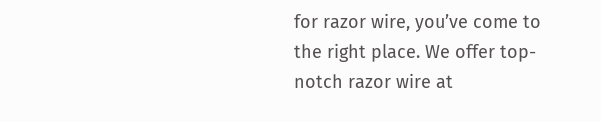for razor wire, you’ve come to the right place. We offer top-notch razor wire at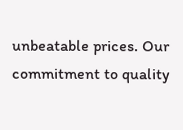unbeatable prices. Our commitment to quality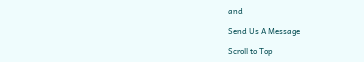and

Send Us A Message

Scroll to Top